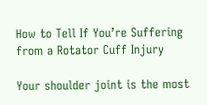How to Tell If You’re Suffering from a Rotator Cuff Injury

Your shoulder joint is the most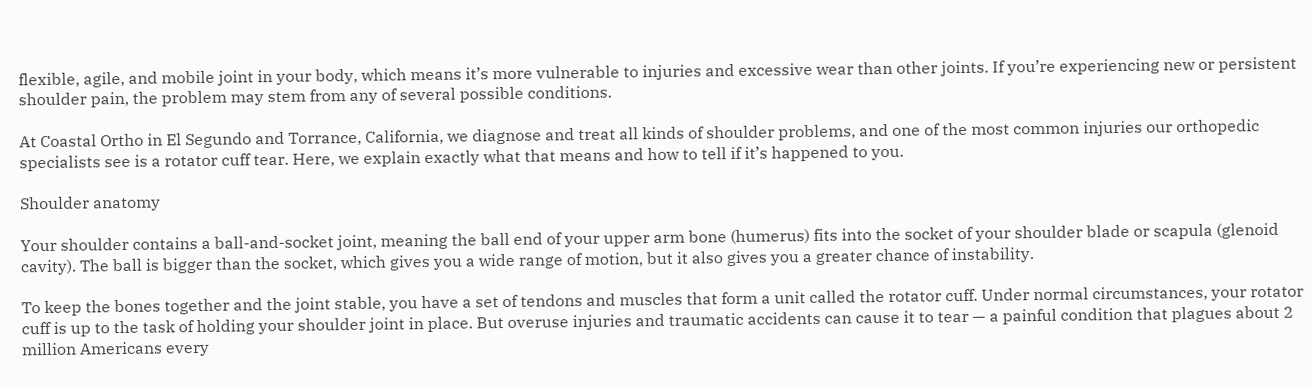flexible, agile, and mobile joint in your body, which means it’s more vulnerable to injuries and excessive wear than other joints. If you’re experiencing new or persistent shoulder pain, the problem may stem from any of several possible conditions.

At Coastal Ortho in El Segundo and Torrance, California, we diagnose and treat all kinds of shoulder problems, and one of the most common injuries our orthopedic specialists see is a rotator cuff tear. Here, we explain exactly what that means and how to tell if it’s happened to you.

Shoulder anatomy

Your shoulder contains a ball-and-socket joint, meaning the ball end of your upper arm bone (humerus) fits into the socket of your shoulder blade or scapula (glenoid cavity). The ball is bigger than the socket, which gives you a wide range of motion, but it also gives you a greater chance of instability.

To keep the bones together and the joint stable, you have a set of tendons and muscles that form a unit called the rotator cuff. Under normal circumstances, your rotator cuff is up to the task of holding your shoulder joint in place. But overuse injuries and traumatic accidents can cause it to tear — a painful condition that plagues about 2 million Americans every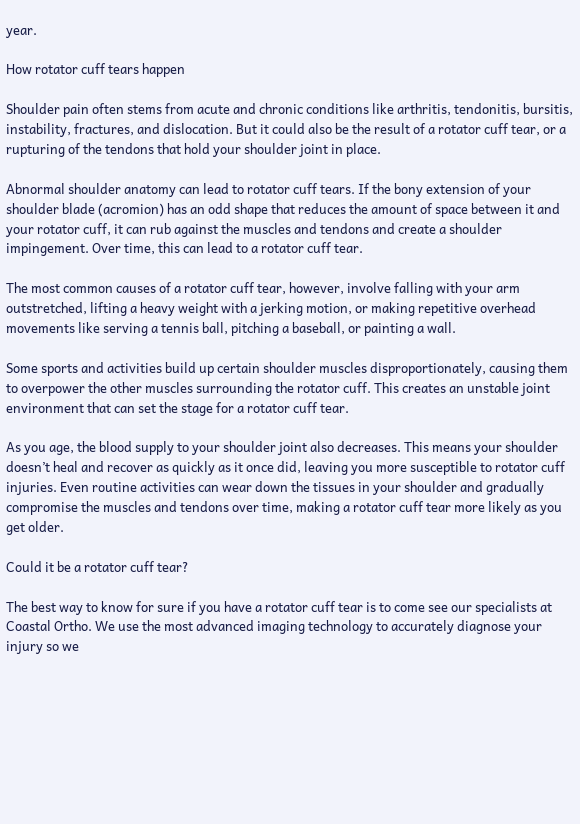year.

How rotator cuff tears happen

Shoulder pain often stems from acute and chronic conditions like arthritis, tendonitis, bursitis, instability, fractures, and dislocation. But it could also be the result of a rotator cuff tear, or a rupturing of the tendons that hold your shoulder joint in place.

Abnormal shoulder anatomy can lead to rotator cuff tears. If the bony extension of your shoulder blade (acromion) has an odd shape that reduces the amount of space between it and your rotator cuff, it can rub against the muscles and tendons and create a shoulder impingement. Over time, this can lead to a rotator cuff tear.

The most common causes of a rotator cuff tear, however, involve falling with your arm outstretched, lifting a heavy weight with a jerking motion, or making repetitive overhead movements like serving a tennis ball, pitching a baseball, or painting a wall.

Some sports and activities build up certain shoulder muscles disproportionately, causing them to overpower the other muscles surrounding the rotator cuff. This creates an unstable joint environment that can set the stage for a rotator cuff tear.

As you age, the blood supply to your shoulder joint also decreases. This means your shoulder doesn’t heal and recover as quickly as it once did, leaving you more susceptible to rotator cuff injuries. Even routine activities can wear down the tissues in your shoulder and gradually compromise the muscles and tendons over time, making a rotator cuff tear more likely as you get older.

Could it be a rotator cuff tear?

The best way to know for sure if you have a rotator cuff tear is to come see our specialists at Coastal Ortho. We use the most advanced imaging technology to accurately diagnose your injury so we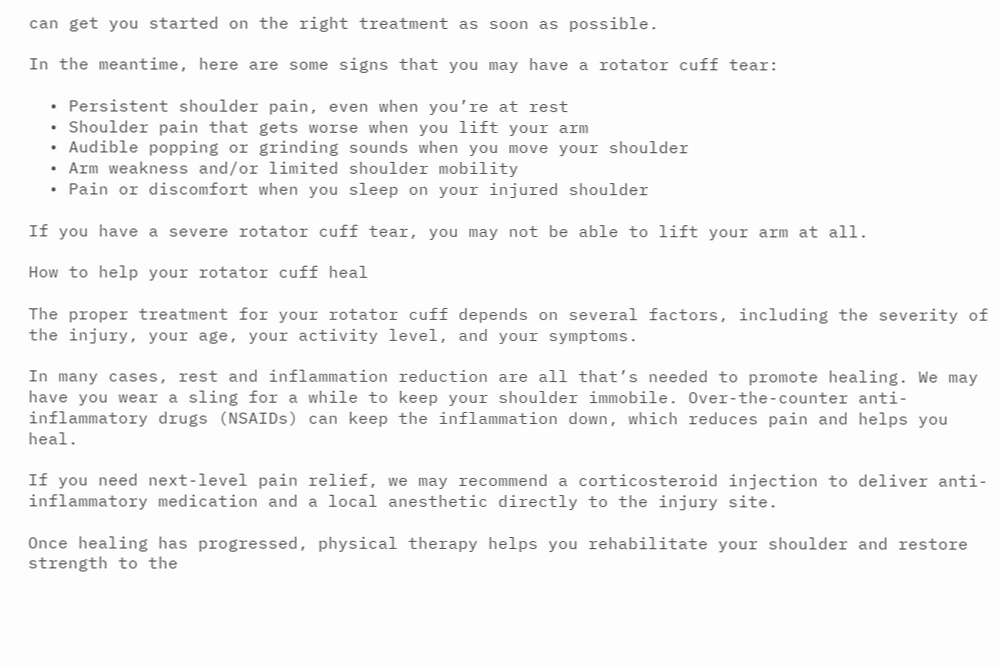can get you started on the right treatment as soon as possible.

In the meantime, here are some signs that you may have a rotator cuff tear:

  • Persistent shoulder pain, even when you’re at rest
  • Shoulder pain that gets worse when you lift your arm
  • Audible popping or grinding sounds when you move your shoulder
  • Arm weakness and/or limited shoulder mobility
  • Pain or discomfort when you sleep on your injured shoulder

If you have a severe rotator cuff tear, you may not be able to lift your arm at all.

How to help your rotator cuff heal

The proper treatment for your rotator cuff depends on several factors, including the severity of the injury, your age, your activity level, and your symptoms.

In many cases, rest and inflammation reduction are all that’s needed to promote healing. We may have you wear a sling for a while to keep your shoulder immobile. Over-the-counter anti-inflammatory drugs (NSAIDs) can keep the inflammation down, which reduces pain and helps you heal.

If you need next-level pain relief, we may recommend a corticosteroid injection to deliver anti-inflammatory medication and a local anesthetic directly to the injury site.

Once healing has progressed, physical therapy helps you rehabilitate your shoulder and restore strength to the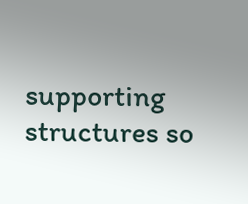supporting structures so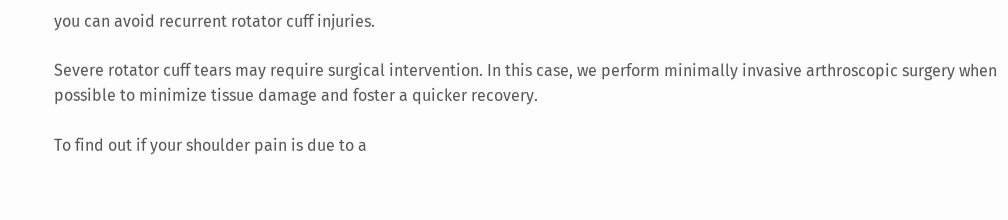you can avoid recurrent rotator cuff injuries.

Severe rotator cuff tears may require surgical intervention. In this case, we perform minimally invasive arthroscopic surgery when possible to minimize tissue damage and foster a quicker recovery.

To find out if your shoulder pain is due to a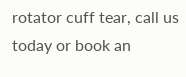rotator cuff tear, call us today or book an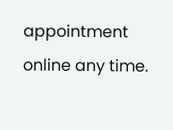appointment online any time.